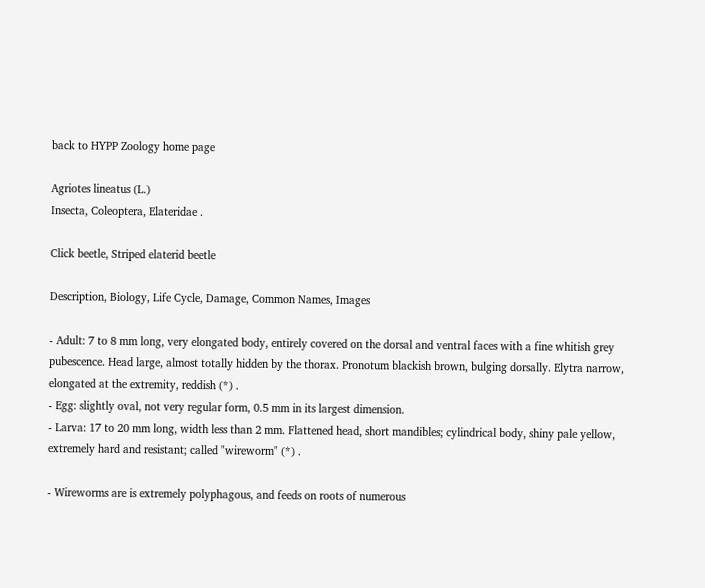back to HYPP Zoology home page

Agriotes lineatus (L.)
Insecta, Coleoptera, Elateridae .

Click beetle, Striped elaterid beetle

Description, Biology, Life Cycle, Damage, Common Names, Images

- Adult: 7 to 8 mm long, very elongated body, entirely covered on the dorsal and ventral faces with a fine whitish grey pubescence. Head large, almost totally hidden by the thorax. Pronotum blackish brown, bulging dorsally. Elytra narrow, elongated at the extremity, reddish (*) .
- Egg: slightly oval, not very regular form, 0.5 mm in its largest dimension.
- Larva: 17 to 20 mm long, width less than 2 mm. Flattened head, short mandibles; cylindrical body, shiny pale yellow, extremely hard and resistant; called "wireworm" (*) .

- Wireworms are is extremely polyphagous, and feeds on roots of numerous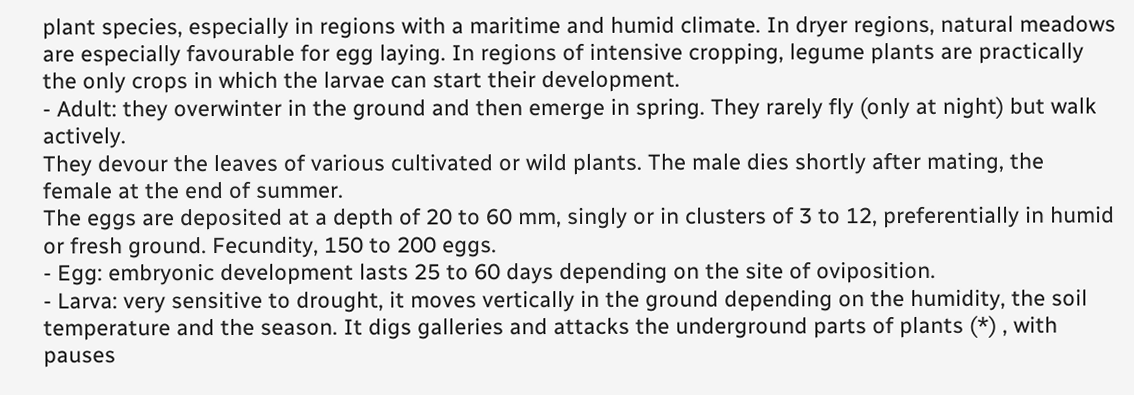plant species, especially in regions with a maritime and humid climate. In dryer regions, natural meadows are especially favourable for egg laying. In regions of intensive cropping, legume plants are practically the only crops in which the larvae can start their development.
- Adult: they overwinter in the ground and then emerge in spring. They rarely fly (only at night) but walk actively.
They devour the leaves of various cultivated or wild plants. The male dies shortly after mating, the female at the end of summer.
The eggs are deposited at a depth of 20 to 60 mm, singly or in clusters of 3 to 12, preferentially in humid or fresh ground. Fecundity, 150 to 200 eggs.
- Egg: embryonic development lasts 25 to 60 days depending on the site of oviposition.
- Larva: very sensitive to drought, it moves vertically in the ground depending on the humidity, the soil temperature and the season. It digs galleries and attacks the underground parts of plants (*) , with pauses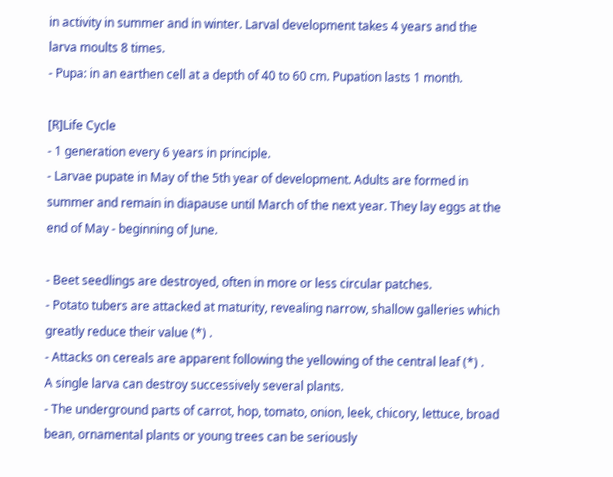in activity in summer and in winter. Larval development takes 4 years and the larva moults 8 times.
- Pupa: in an earthen cell at a depth of 40 to 60 cm. Pupation lasts 1 month.

[R]Life Cycle
- 1 generation every 6 years in principle.
- Larvae pupate in May of the 5th year of development. Adults are formed in summer and remain in diapause until March of the next year. They lay eggs at the end of May - beginning of June.

- Beet seedlings are destroyed, often in more or less circular patches.
- Potato tubers are attacked at maturity, revealing narrow, shallow galleries which greatly reduce their value (*) .
- Attacks on cereals are apparent following the yellowing of the central leaf (*) .
A single larva can destroy successively several plants.
- The underground parts of carrot, hop, tomato, onion, leek, chicory, lettuce, broad bean, ornamental plants or young trees can be seriously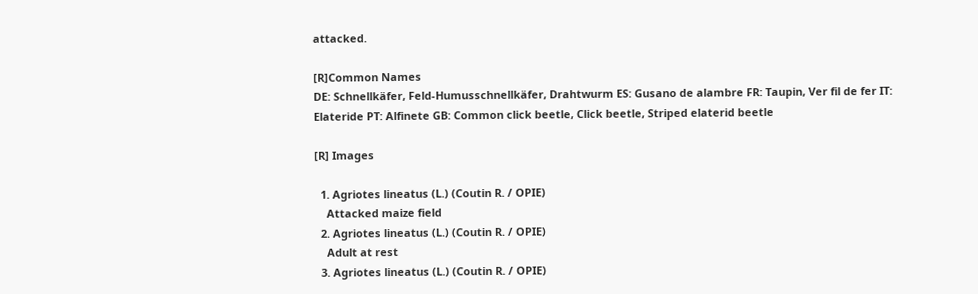attacked.

[R]Common Names
DE: Schnellkäfer, Feld-Humusschnellkäfer, Drahtwurm ES: Gusano de alambre FR: Taupin, Ver fil de fer IT: Elateride PT: Alfinete GB: Common click beetle, Click beetle, Striped elaterid beetle

[R] Images

  1. Agriotes lineatus (L.) (Coutin R. / OPIE)
    Attacked maize field
  2. Agriotes lineatus (L.) (Coutin R. / OPIE)
    Adult at rest
  3. Agriotes lineatus (L.) (Coutin R. / OPIE)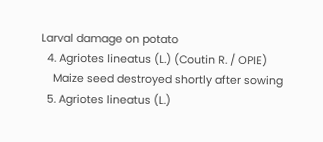Larval damage on potato
  4. Agriotes lineatus (L.) (Coutin R. / OPIE)
    Maize seed destroyed shortly after sowing
  5. Agriotes lineatus (L.)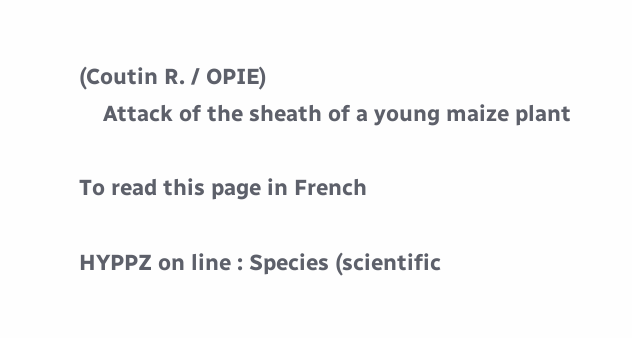(Coutin R. / OPIE)
    Attack of the sheath of a young maize plant

To read this page in French

HYPPZ on line : Species (scientific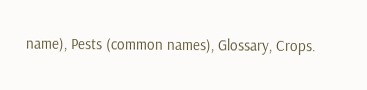name), Pests (common names), Glossary, Crops.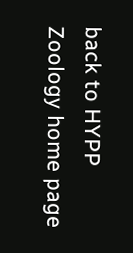back to HYPP Zoology home page